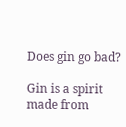Does gin go bad?

Gin is a spirit made from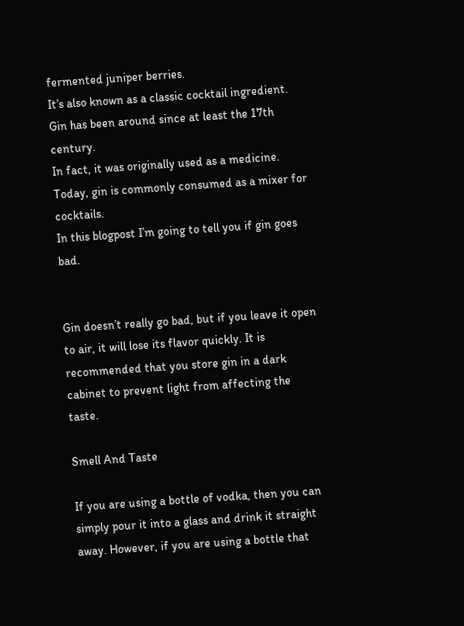fermented juniper berries.
It’s also known as a classic cocktail ingredient.
Gin has been around since at least the 17th century.
In fact, it was originally used as a medicine.
Today, gin is commonly consumed as a mixer for cocktails.
In this blogpost I’m going to tell you if gin goes bad.


Gin doesn’t really go bad, but if you leave it open to air, it will lose its flavor quickly. It is recommended that you store gin in a dark cabinet to prevent light from affecting the taste.

Smell And Taste

If you are using a bottle of vodka, then you can simply pour it into a glass and drink it straight away. However, if you are using a bottle that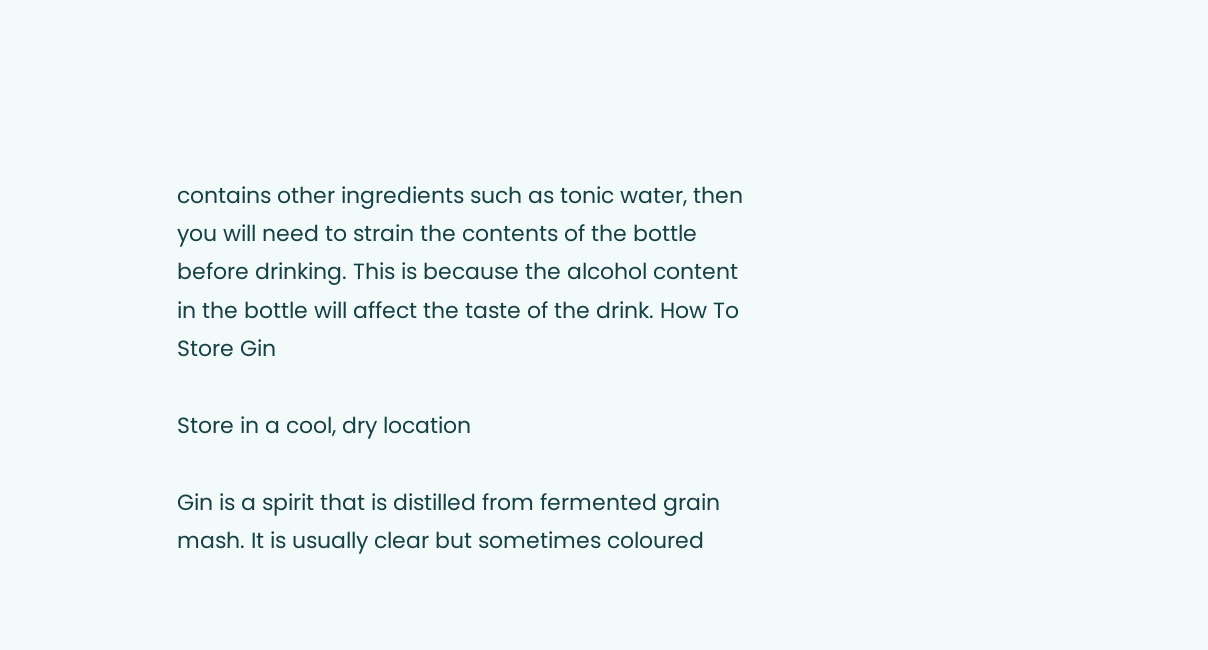contains other ingredients such as tonic water, then you will need to strain the contents of the bottle before drinking. This is because the alcohol content in the bottle will affect the taste of the drink. How To Store Gin

Store in a cool, dry location

Gin is a spirit that is distilled from fermented grain mash. It is usually clear but sometimes coloured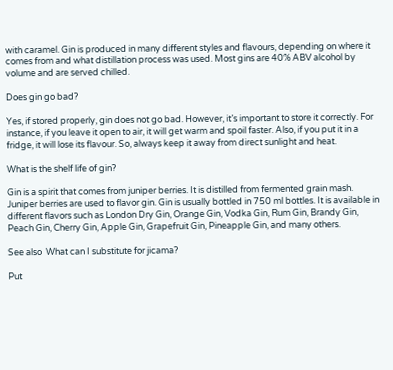with caramel. Gin is produced in many different styles and flavours, depending on where it comes from and what distillation process was used. Most gins are 40% ABV alcohol by volume and are served chilled.

Does gin go bad?

Yes, if stored properly, gin does not go bad. However, it’s important to store it correctly. For instance, if you leave it open to air, it will get warm and spoil faster. Also, if you put it in a fridge, it will lose its flavour. So, always keep it away from direct sunlight and heat.

What is the shelf life of gin?

Gin is a spirit that comes from juniper berries. It is distilled from fermented grain mash. Juniper berries are used to flavor gin. Gin is usually bottled in 750 ml bottles. It is available in different flavors such as London Dry Gin, Orange Gin, Vodka Gin, Rum Gin, Brandy Gin, Peach Gin, Cherry Gin, Apple Gin, Grapefruit Gin, Pineapple Gin, and many others.

See also  What can I substitute for jicama?

Put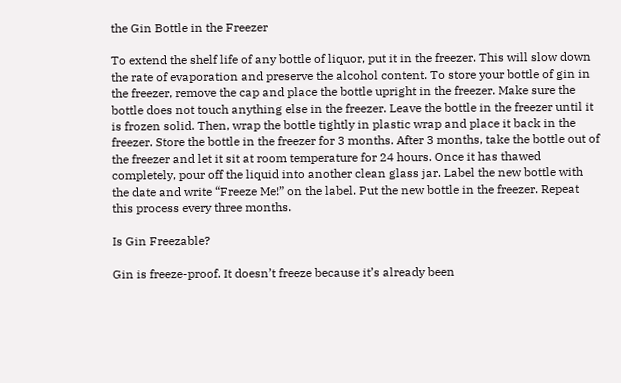the Gin Bottle in the Freezer

To extend the shelf life of any bottle of liquor, put it in the freezer. This will slow down the rate of evaporation and preserve the alcohol content. To store your bottle of gin in the freezer, remove the cap and place the bottle upright in the freezer. Make sure the bottle does not touch anything else in the freezer. Leave the bottle in the freezer until it is frozen solid. Then, wrap the bottle tightly in plastic wrap and place it back in the freezer. Store the bottle in the freezer for 3 months. After 3 months, take the bottle out of the freezer and let it sit at room temperature for 24 hours. Once it has thawed completely, pour off the liquid into another clean glass jar. Label the new bottle with the date and write “Freeze Me!” on the label. Put the new bottle in the freezer. Repeat this process every three months.

Is Gin Freezable?

Gin is freeze-proof. It doesn’t freeze because it’s already been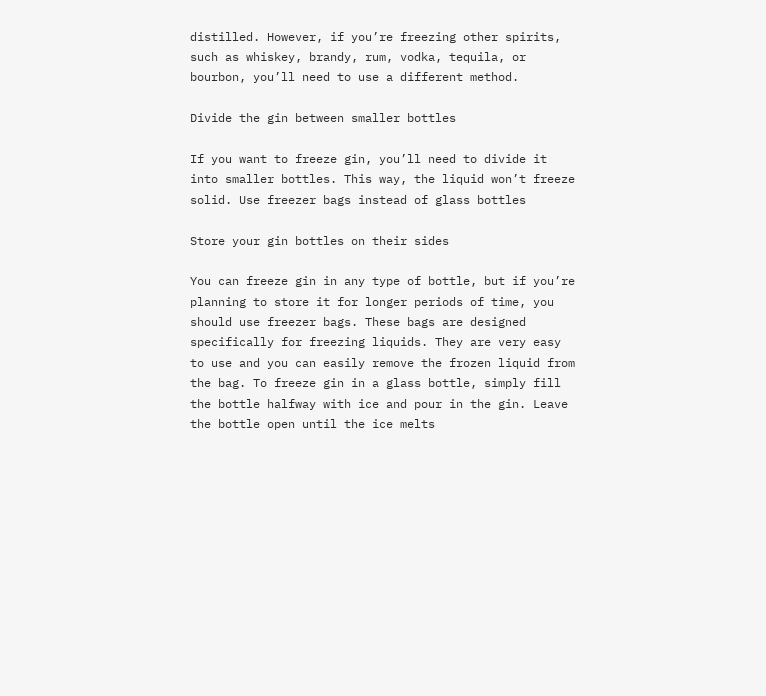distilled. However, if you’re freezing other spirits, such as whiskey, brandy, rum, vodka, tequila, or bourbon, you’ll need to use a different method.

Divide the gin between smaller bottles

If you want to freeze gin, you’ll need to divide it into smaller bottles. This way, the liquid won’t freeze solid. Use freezer bags instead of glass bottles

Store your gin bottles on their sides

You can freeze gin in any type of bottle, but if you’re planning to store it for longer periods of time, you should use freezer bags. These bags are designed specifically for freezing liquids. They are very easy to use and you can easily remove the frozen liquid from the bag. To freeze gin in a glass bottle, simply fill the bottle halfway with ice and pour in the gin. Leave the bottle open until the ice melts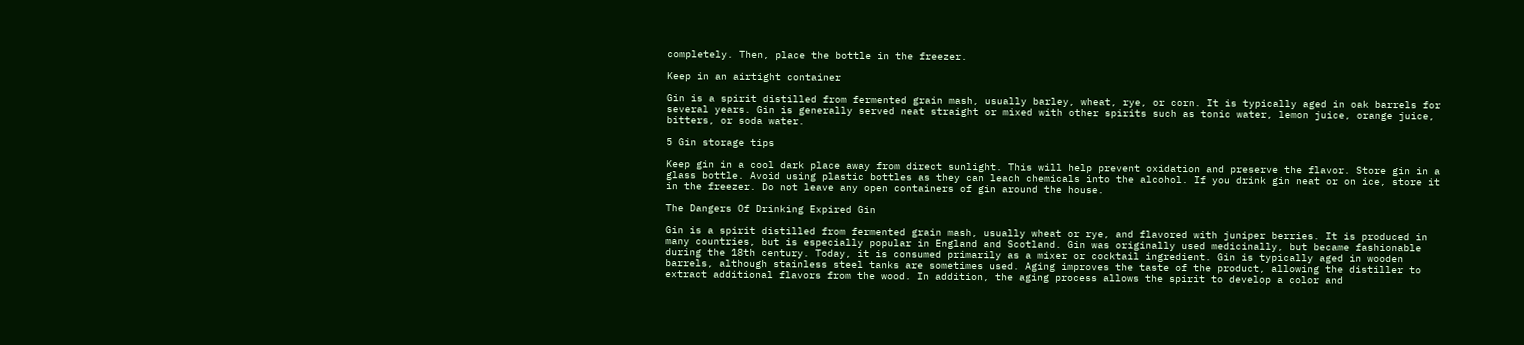completely. Then, place the bottle in the freezer.

Keep in an airtight container

Gin is a spirit distilled from fermented grain mash, usually barley, wheat, rye, or corn. It is typically aged in oak barrels for several years. Gin is generally served neat straight or mixed with other spirits such as tonic water, lemon juice, orange juice, bitters, or soda water.

5 Gin storage tips

Keep gin in a cool dark place away from direct sunlight. This will help prevent oxidation and preserve the flavor. Store gin in a glass bottle. Avoid using plastic bottles as they can leach chemicals into the alcohol. If you drink gin neat or on ice, store it in the freezer. Do not leave any open containers of gin around the house.

The Dangers Of Drinking Expired Gin

Gin is a spirit distilled from fermented grain mash, usually wheat or rye, and flavored with juniper berries. It is produced in many countries, but is especially popular in England and Scotland. Gin was originally used medicinally, but became fashionable during the 18th century. Today, it is consumed primarily as a mixer or cocktail ingredient. Gin is typically aged in wooden barrels, although stainless steel tanks are sometimes used. Aging improves the taste of the product, allowing the distiller to extract additional flavors from the wood. In addition, the aging process allows the spirit to develop a color and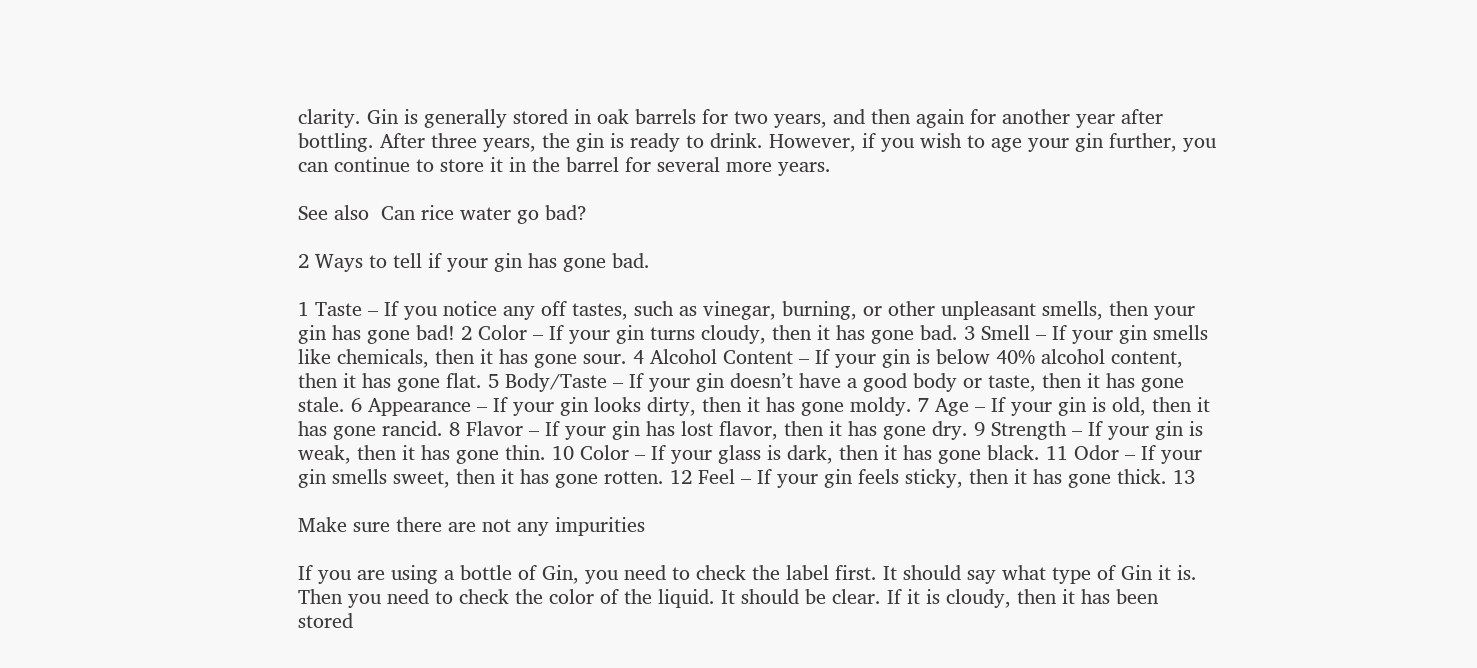clarity. Gin is generally stored in oak barrels for two years, and then again for another year after bottling. After three years, the gin is ready to drink. However, if you wish to age your gin further, you can continue to store it in the barrel for several more years.

See also  Can rice water go bad?

2 Ways to tell if your gin has gone bad.

1 Taste – If you notice any off tastes, such as vinegar, burning, or other unpleasant smells, then your gin has gone bad! 2 Color – If your gin turns cloudy, then it has gone bad. 3 Smell – If your gin smells like chemicals, then it has gone sour. 4 Alcohol Content – If your gin is below 40% alcohol content, then it has gone flat. 5 Body/Taste – If your gin doesn’t have a good body or taste, then it has gone stale. 6 Appearance – If your gin looks dirty, then it has gone moldy. 7 Age – If your gin is old, then it has gone rancid. 8 Flavor – If your gin has lost flavor, then it has gone dry. 9 Strength – If your gin is weak, then it has gone thin. 10 Color – If your glass is dark, then it has gone black. 11 Odor – If your gin smells sweet, then it has gone rotten. 12 Feel – If your gin feels sticky, then it has gone thick. 13

Make sure there are not any impurities

If you are using a bottle of Gin, you need to check the label first. It should say what type of Gin it is. Then you need to check the color of the liquid. It should be clear. If it is cloudy, then it has been stored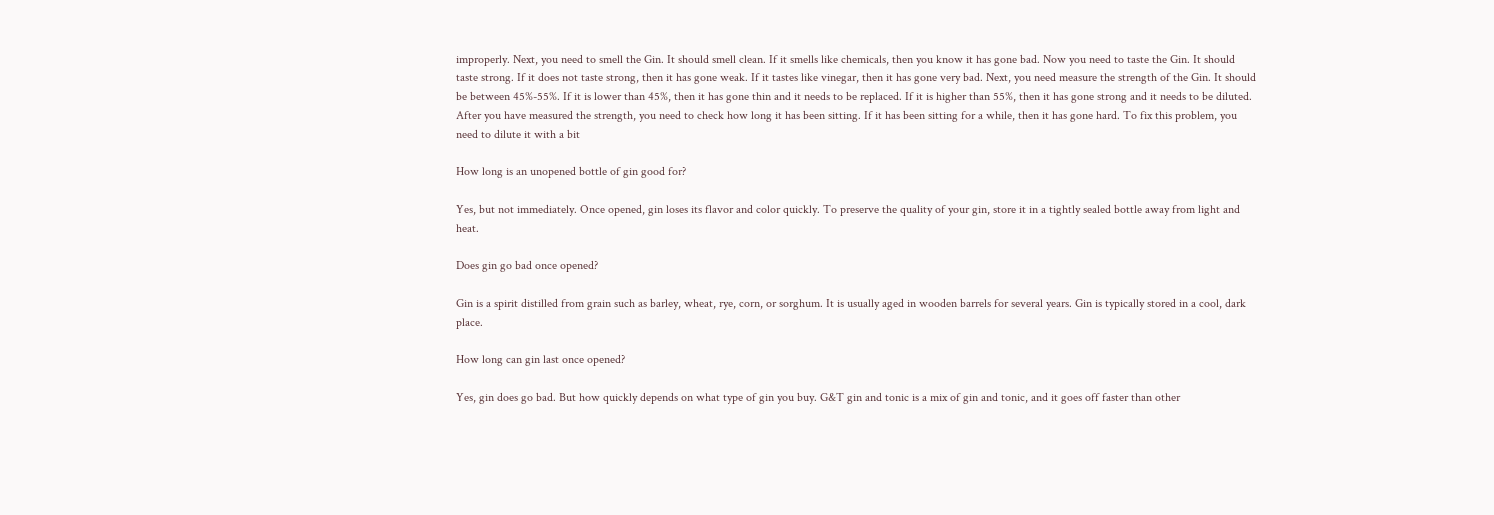improperly. Next, you need to smell the Gin. It should smell clean. If it smells like chemicals, then you know it has gone bad. Now you need to taste the Gin. It should taste strong. If it does not taste strong, then it has gone weak. If it tastes like vinegar, then it has gone very bad. Next, you need measure the strength of the Gin. It should be between 45%-55%. If it is lower than 45%, then it has gone thin and it needs to be replaced. If it is higher than 55%, then it has gone strong and it needs to be diluted. After you have measured the strength, you need to check how long it has been sitting. If it has been sitting for a while, then it has gone hard. To fix this problem, you need to dilute it with a bit

How long is an unopened bottle of gin good for?

Yes, but not immediately. Once opened, gin loses its flavor and color quickly. To preserve the quality of your gin, store it in a tightly sealed bottle away from light and heat.

Does gin go bad once opened?

Gin is a spirit distilled from grain such as barley, wheat, rye, corn, or sorghum. It is usually aged in wooden barrels for several years. Gin is typically stored in a cool, dark place.

How long can gin last once opened?

Yes, gin does go bad. But how quickly depends on what type of gin you buy. G&T gin and tonic is a mix of gin and tonic, and it goes off faster than other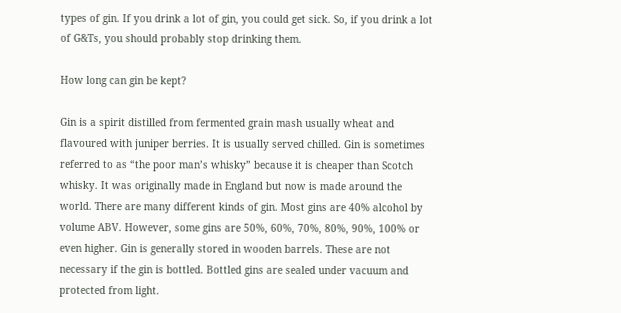types of gin. If you drink a lot of gin, you could get sick. So, if you drink a lot of G&Ts, you should probably stop drinking them.

How long can gin be kept?

Gin is a spirit distilled from fermented grain mash usually wheat and flavoured with juniper berries. It is usually served chilled. Gin is sometimes referred to as “the poor man’s whisky” because it is cheaper than Scotch whisky. It was originally made in England but now is made around the world. There are many different kinds of gin. Most gins are 40% alcohol by volume ABV. However, some gins are 50%, 60%, 70%, 80%, 90%, 100% or even higher. Gin is generally stored in wooden barrels. These are not necessary if the gin is bottled. Bottled gins are sealed under vacuum and protected from light.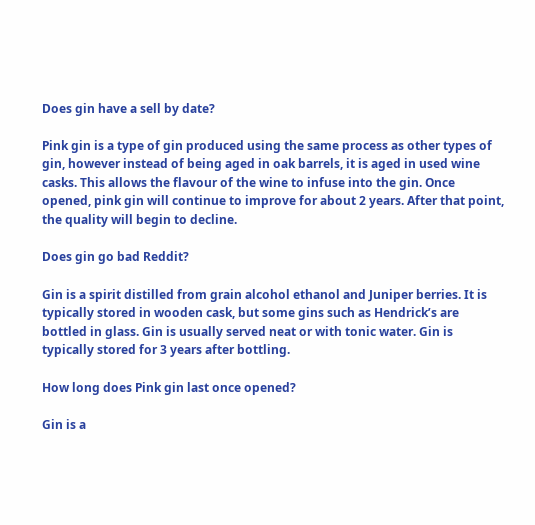Does gin have a sell by date?

Pink gin is a type of gin produced using the same process as other types of gin, however instead of being aged in oak barrels, it is aged in used wine casks. This allows the flavour of the wine to infuse into the gin. Once opened, pink gin will continue to improve for about 2 years. After that point, the quality will begin to decline.

Does gin go bad Reddit?

Gin is a spirit distilled from grain alcohol ethanol and Juniper berries. It is typically stored in wooden cask, but some gins such as Hendrick’s are bottled in glass. Gin is usually served neat or with tonic water. Gin is typically stored for 3 years after bottling.

How long does Pink gin last once opened?

Gin is a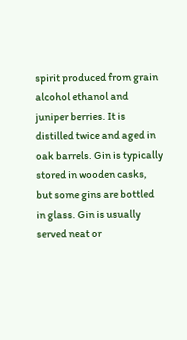spirit produced from grain alcohol ethanol and juniper berries. It is distilled twice and aged in oak barrels. Gin is typically stored in wooden casks, but some gins are bottled in glass. Gin is usually served neat or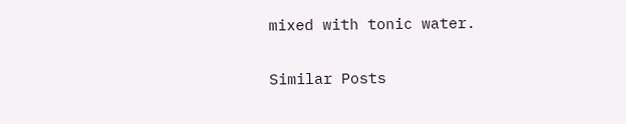mixed with tonic water.

Similar Posts